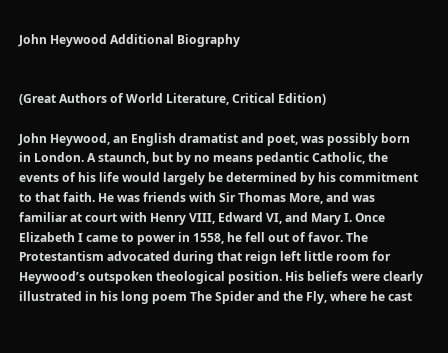John Heywood Additional Biography


(Great Authors of World Literature, Critical Edition)

John Heywood, an English dramatist and poet, was possibly born in London. A staunch, but by no means pedantic Catholic, the events of his life would largely be determined by his commitment to that faith. He was friends with Sir Thomas More, and was familiar at court with Henry VIII, Edward VI, and Mary I. Once Elizabeth I came to power in 1558, he fell out of favor. The Protestantism advocated during that reign left little room for Heywood’s outspoken theological position. His beliefs were clearly illustrated in his long poem The Spider and the Fly, where he cast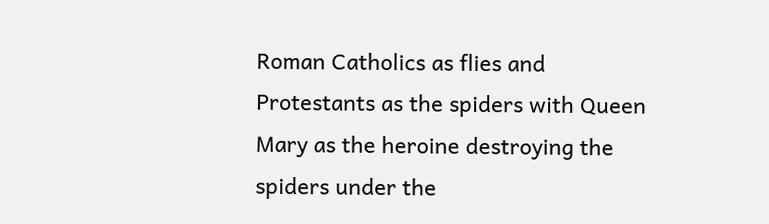Roman Catholics as flies and Protestants as the spiders with Queen Mary as the heroine destroying the spiders under the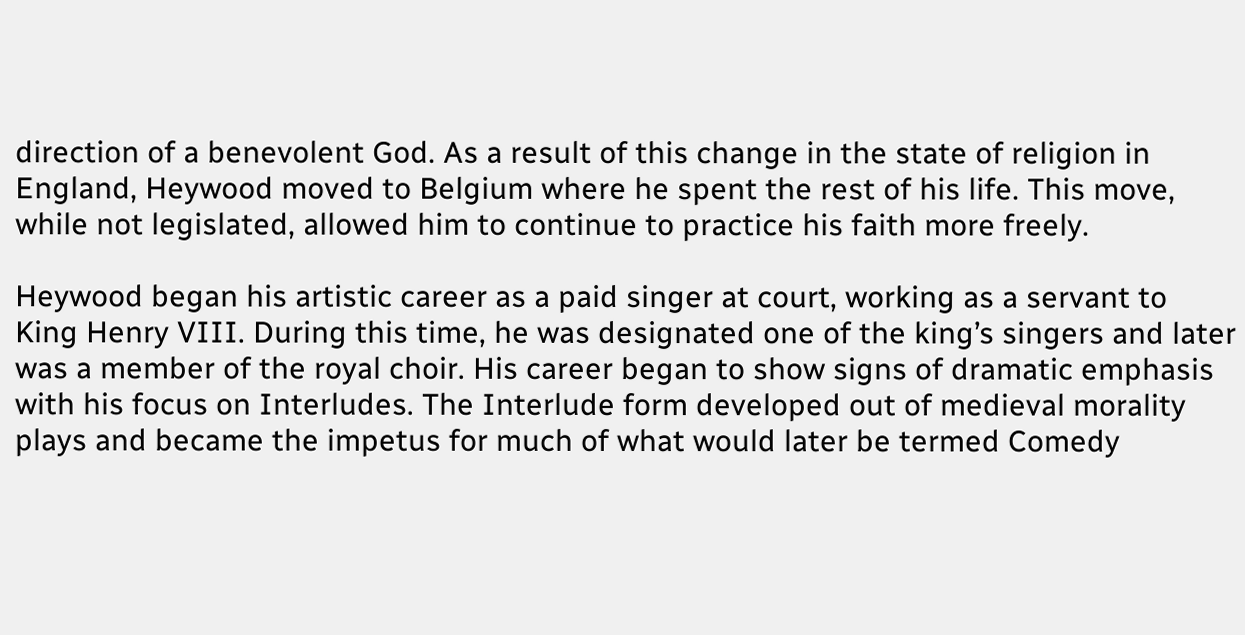direction of a benevolent God. As a result of this change in the state of religion in England, Heywood moved to Belgium where he spent the rest of his life. This move, while not legislated, allowed him to continue to practice his faith more freely.

Heywood began his artistic career as a paid singer at court, working as a servant to King Henry VIII. During this time, he was designated one of the king’s singers and later was a member of the royal choir. His career began to show signs of dramatic emphasis with his focus on Interludes. The Interlude form developed out of medieval morality plays and became the impetus for much of what would later be termed Comedy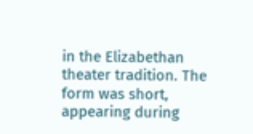in the Elizabethan theater tradition. The form was short, appearing during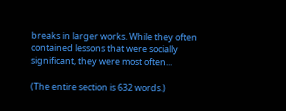breaks in larger works. While they often contained lessons that were socially significant, they were most often...

(The entire section is 632 words.)